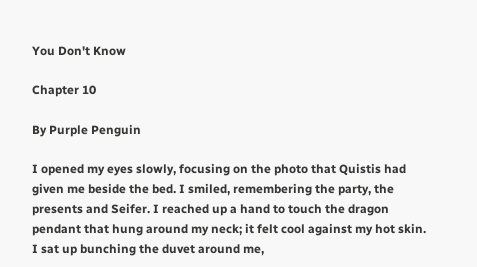You Don't Know

Chapter 10

By Purple Penguin

I opened my eyes slowly, focusing on the photo that Quistis had given me beside the bed. I smiled, remembering the party, the presents and Seifer. I reached up a hand to touch the dragon pendant that hung around my neck; it felt cool against my hot skin. I sat up bunching the duvet around me,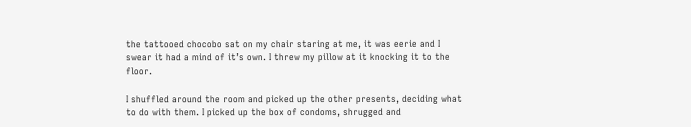the tattooed chocobo sat on my chair staring at me, it was eerie and I swear it had a mind of it’s own. I threw my pillow at it knocking it to the floor.

I shuffled around the room and picked up the other presents, deciding what to do with them. I picked up the box of condoms, shrugged and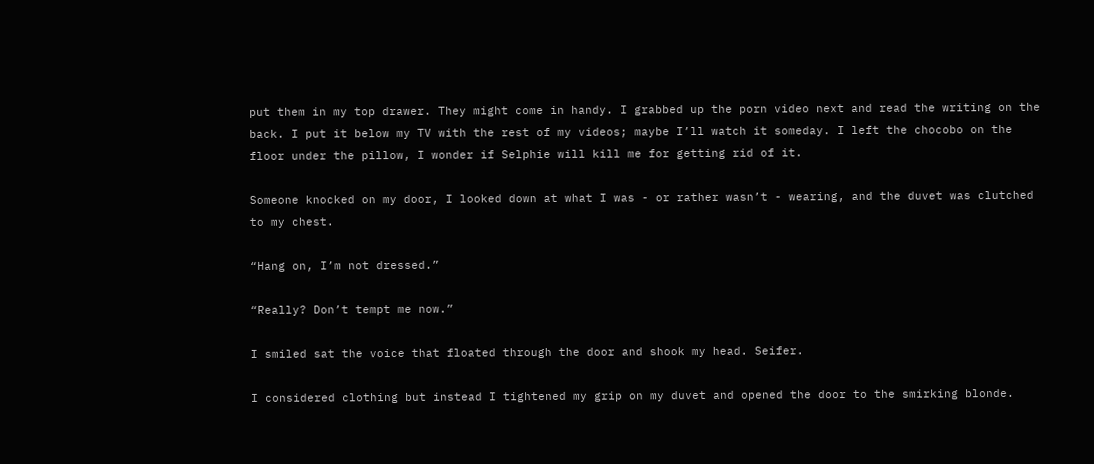put them in my top drawer. They might come in handy. I grabbed up the porn video next and read the writing on the back. I put it below my TV with the rest of my videos; maybe I’ll watch it someday. I left the chocobo on the floor under the pillow, I wonder if Selphie will kill me for getting rid of it.

Someone knocked on my door, I looked down at what I was - or rather wasn’t - wearing, and the duvet was clutched to my chest.

“Hang on, I’m not dressed.”

“Really? Don’t tempt me now.”

I smiled sat the voice that floated through the door and shook my head. Seifer.

I considered clothing but instead I tightened my grip on my duvet and opened the door to the smirking blonde.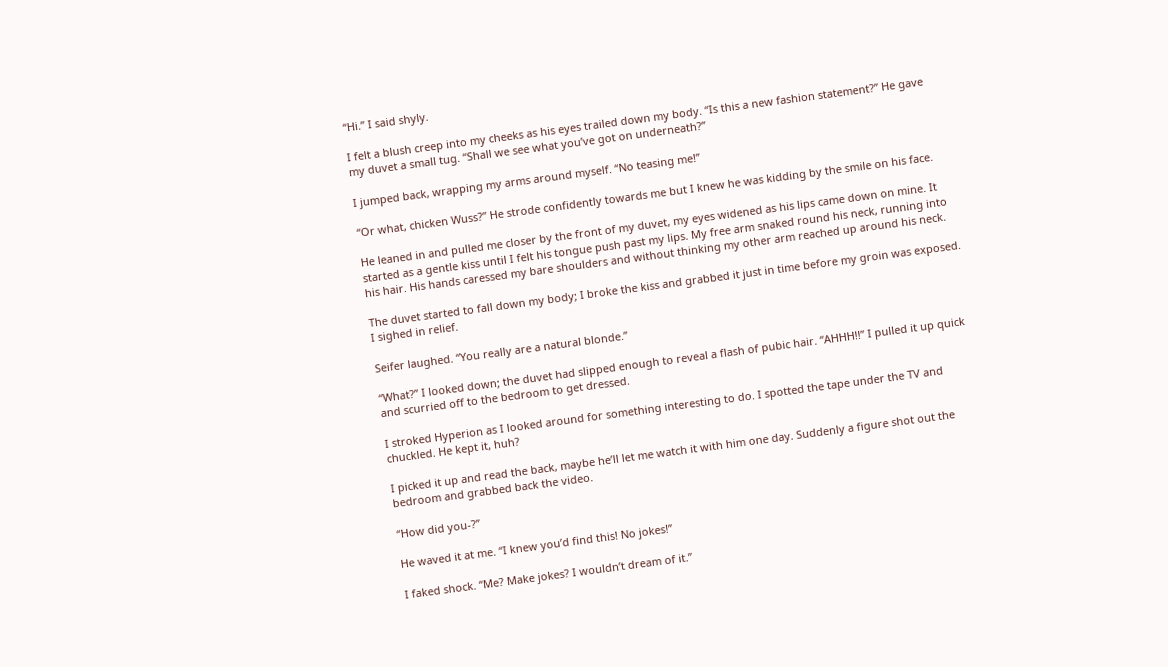“Hi.” I said shyly.

I felt a blush creep into my cheeks as his eyes trailed down my body. “Is this a new fashion statement?” He gave my duvet a small tug. “Shall we see what you’ve got on underneath?”

I jumped back, wrapping my arms around myself. “No teasing me!”

“Or what, chicken Wuss?” He strode confidently towards me but I knew he was kidding by the smile on his face.

He leaned in and pulled me closer by the front of my duvet, my eyes widened as his lips came down on mine. It started as a gentle kiss until I felt his tongue push past my lips. My free arm snaked round his neck, running into his hair. His hands caressed my bare shoulders and without thinking my other arm reached up around his neck.

The duvet started to fall down my body; I broke the kiss and grabbed it just in time before my groin was exposed. I sighed in relief.

Seifer laughed. “You really are a natural blonde.”

“What?” I looked down; the duvet had slipped enough to reveal a flash of pubic hair. “AHHH!!” I pulled it up quick and scurried off to the bedroom to get dressed.

I stroked Hyperion as I looked around for something interesting to do. I spotted the tape under the TV and chuckled. He kept it, huh?

I picked it up and read the back, maybe he’ll let me watch it with him one day. Suddenly a figure shot out the bedroom and grabbed back the video.

“How did you-?”

He waved it at me. “I knew you’d find this! No jokes!”

I faked shock. “Me? Make jokes? I wouldn’t dream of it.”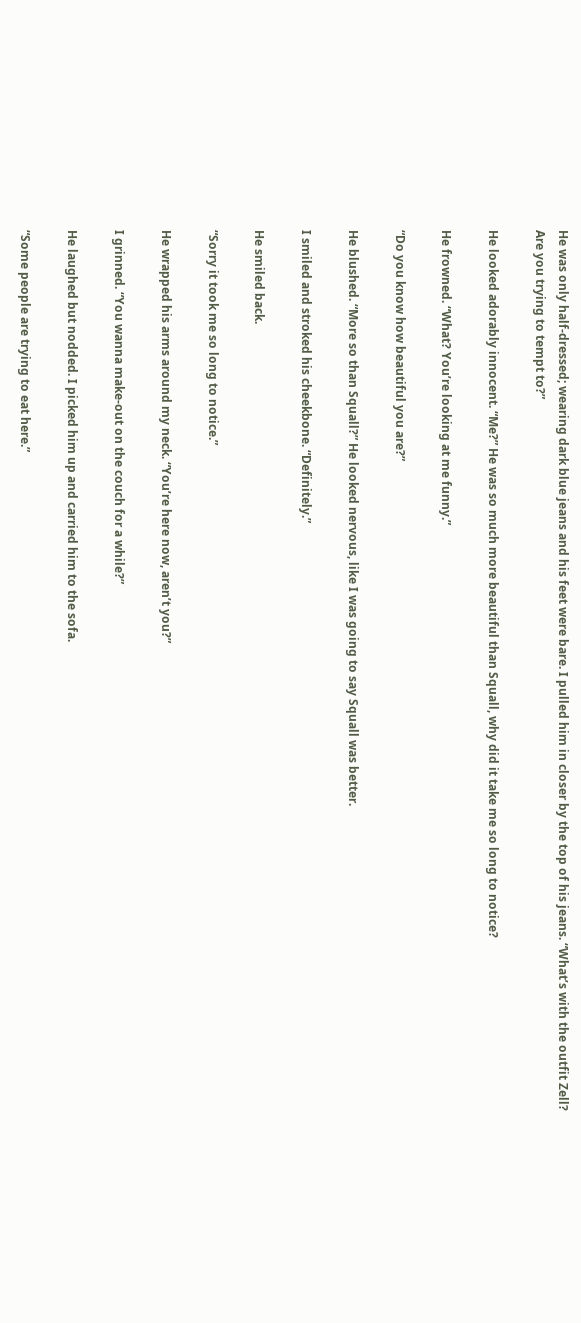He was only half-dressed; wearing dark blue jeans and his feet were bare. I pulled him in closer by the top of his jeans. “What’s with the outfit Zell? Are you trying to tempt to?”

He looked adorably innocent. “Me?” He was so much more beautiful than Squall, why did it take me so long to notice?

He frowned. “What? You’re looking at me funny.”

“Do you know how beautiful you are?”

He blushed. “More so than Squall?” He looked nervous, like I was going to say Squall was better.

I smiled and stroked his cheekbone. “Definitely.”

He smiled back.

“Sorry it took me so long to notice.”

He wrapped his arms around my neck. “You’re here now, aren’t you?”

I grinned. “You wanna make-out on the couch for a while?”

He laughed but nodded. I picked him up and carried him to the sofa.

“Some people are trying to eat here.”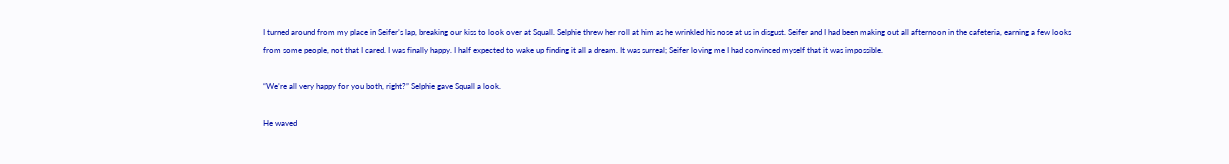I turned around from my place in Seifer’s lap, breaking our kiss to look over at Squall. Selphie threw her roll at him as he wrinkled his nose at us in disgust. Seifer and I had been making out all afternoon in the cafeteria, earning a few looks from some people, not that I cared. I was finally happy. I half expected to wake up finding it all a dream. It was surreal; Seifer loving me I had convinced myself that it was impossible.

“We’re all very happy for you both, right?” Selphie gave Squall a look.

He waved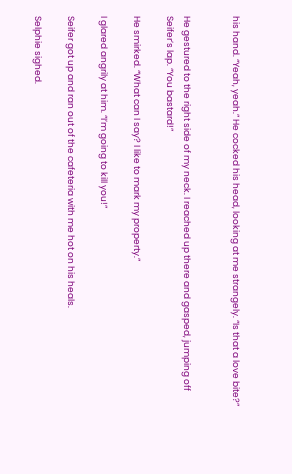his hand. “Yeah, yeah.” He cocked his head, looking at me strangely. “Is that a love bite?”


He gestured to the right side of my neck. I reached up there and gasped, jumping off Seifer’s lap. “You bastard!”

He smirked. “What can I say? I like to mark my property.”

I glared angrily at him. “I’m going to kill you!”

Seifer got up and ran out of the cafeteria with me hot on his heals.

Selphie sighed.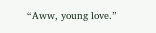“Aww, young love.”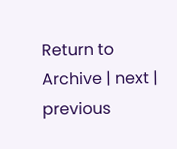Return to Archive | next | previous